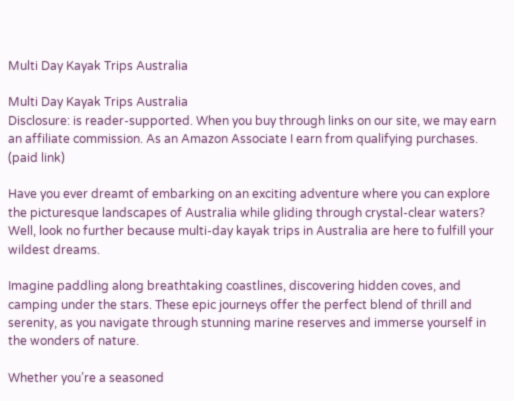Multi Day Kayak Trips Australia

Multi Day Kayak Trips Australia
Disclosure: is reader-supported. When you buy through links on our site, we may earn an affiliate commission. As an Amazon Associate I earn from qualifying purchases. (paid link)

Have you ever dreamt of embarking on an exciting adventure where you can explore the picturesque landscapes of Australia while gliding through crystal-clear waters? Well, look no further because multi-day kayak trips in Australia are here to fulfill your wildest dreams.

Imagine paddling along breathtaking coastlines, discovering hidden coves, and camping under the stars. These epic journeys offer the perfect blend of thrill and serenity, as you navigate through stunning marine reserves and immerse yourself in the wonders of nature.

Whether you’re a seasoned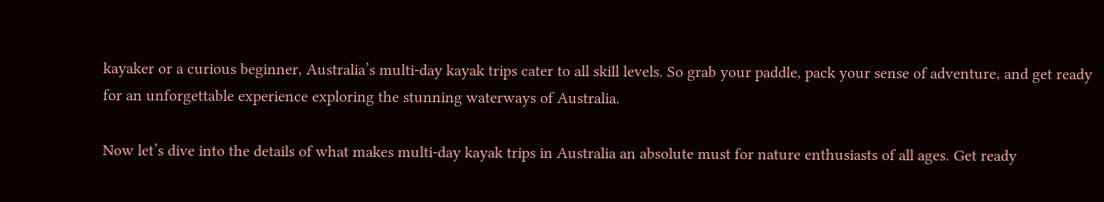kayaker or a curious beginner, Australia’s multi-day kayak trips cater to all skill levels. So grab your paddle, pack your sense of adventure, and get ready for an unforgettable experience exploring the stunning waterways of Australia.

Now let’s dive into the details of what makes multi-day kayak trips in Australia an absolute must for nature enthusiasts of all ages. Get ready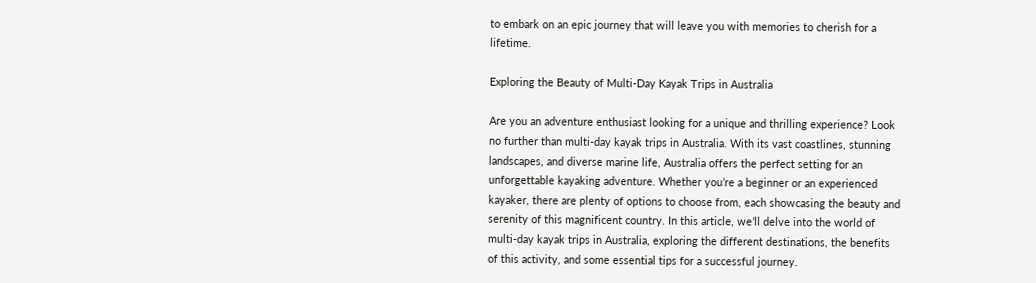to embark on an epic journey that will leave you with memories to cherish for a lifetime.

Exploring the Beauty of Multi-Day Kayak Trips in Australia

Are you an adventure enthusiast looking for a unique and thrilling experience? Look no further than multi-day kayak trips in Australia. With its vast coastlines, stunning landscapes, and diverse marine life, Australia offers the perfect setting for an unforgettable kayaking adventure. Whether you’re a beginner or an experienced kayaker, there are plenty of options to choose from, each showcasing the beauty and serenity of this magnificent country. In this article, we’ll delve into the world of multi-day kayak trips in Australia, exploring the different destinations, the benefits of this activity, and some essential tips for a successful journey.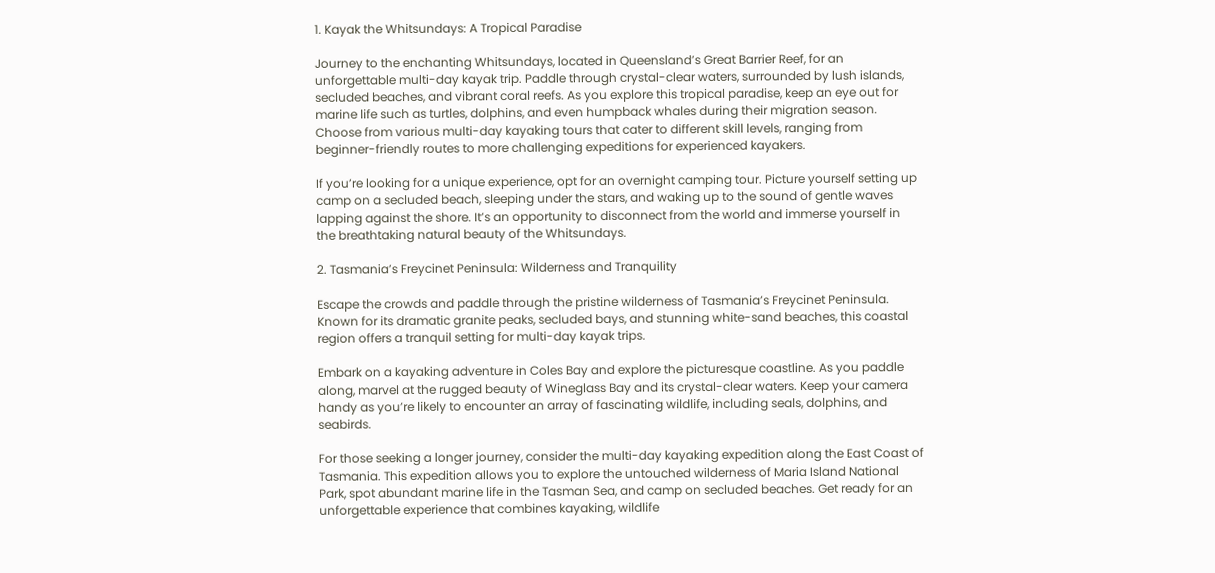1. Kayak the Whitsundays: A Tropical Paradise

Journey to the enchanting Whitsundays, located in Queensland’s Great Barrier Reef, for an unforgettable multi-day kayak trip. Paddle through crystal-clear waters, surrounded by lush islands, secluded beaches, and vibrant coral reefs. As you explore this tropical paradise, keep an eye out for marine life such as turtles, dolphins, and even humpback whales during their migration season. Choose from various multi-day kayaking tours that cater to different skill levels, ranging from beginner-friendly routes to more challenging expeditions for experienced kayakers.

If you’re looking for a unique experience, opt for an overnight camping tour. Picture yourself setting up camp on a secluded beach, sleeping under the stars, and waking up to the sound of gentle waves lapping against the shore. It’s an opportunity to disconnect from the world and immerse yourself in the breathtaking natural beauty of the Whitsundays.

2. Tasmania’s Freycinet Peninsula: Wilderness and Tranquility

Escape the crowds and paddle through the pristine wilderness of Tasmania’s Freycinet Peninsula. Known for its dramatic granite peaks, secluded bays, and stunning white-sand beaches, this coastal region offers a tranquil setting for multi-day kayak trips.

Embark on a kayaking adventure in Coles Bay and explore the picturesque coastline. As you paddle along, marvel at the rugged beauty of Wineglass Bay and its crystal-clear waters. Keep your camera handy as you’re likely to encounter an array of fascinating wildlife, including seals, dolphins, and seabirds.

For those seeking a longer journey, consider the multi-day kayaking expedition along the East Coast of Tasmania. This expedition allows you to explore the untouched wilderness of Maria Island National Park, spot abundant marine life in the Tasman Sea, and camp on secluded beaches. Get ready for an unforgettable experience that combines kayaking, wildlife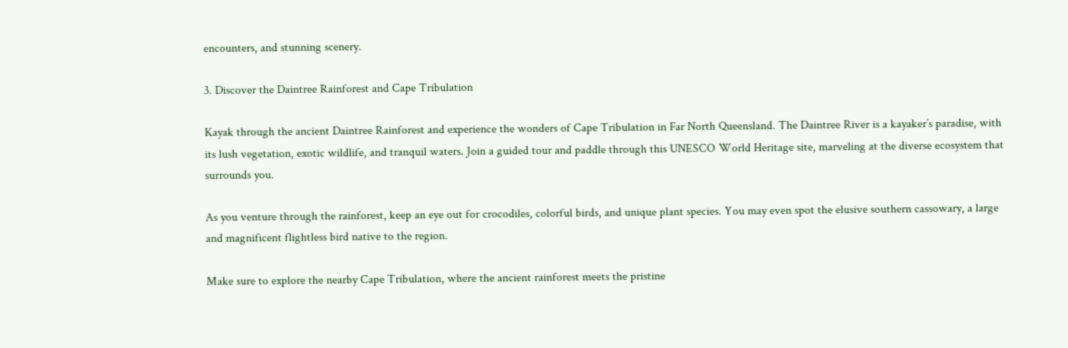encounters, and stunning scenery.

3. Discover the Daintree Rainforest and Cape Tribulation

Kayak through the ancient Daintree Rainforest and experience the wonders of Cape Tribulation in Far North Queensland. The Daintree River is a kayaker’s paradise, with its lush vegetation, exotic wildlife, and tranquil waters. Join a guided tour and paddle through this UNESCO World Heritage site, marveling at the diverse ecosystem that surrounds you.

As you venture through the rainforest, keep an eye out for crocodiles, colorful birds, and unique plant species. You may even spot the elusive southern cassowary, a large and magnificent flightless bird native to the region.

Make sure to explore the nearby Cape Tribulation, where the ancient rainforest meets the pristine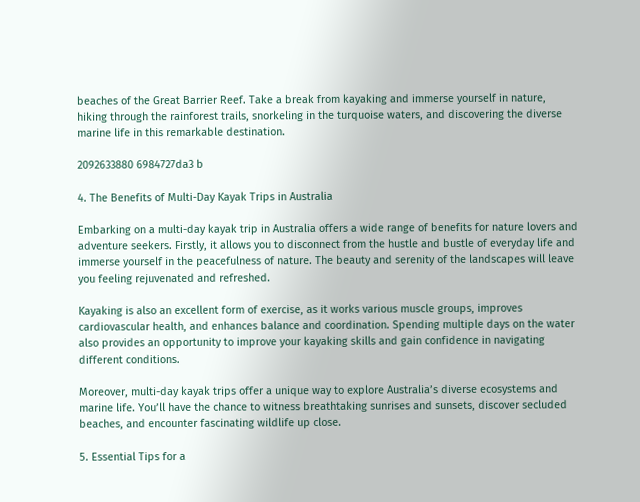beaches of the Great Barrier Reef. Take a break from kayaking and immerse yourself in nature, hiking through the rainforest trails, snorkeling in the turquoise waters, and discovering the diverse marine life in this remarkable destination.

2092633880 6984727da3 b

4. The Benefits of Multi-Day Kayak Trips in Australia

Embarking on a multi-day kayak trip in Australia offers a wide range of benefits for nature lovers and adventure seekers. Firstly, it allows you to disconnect from the hustle and bustle of everyday life and immerse yourself in the peacefulness of nature. The beauty and serenity of the landscapes will leave you feeling rejuvenated and refreshed.

Kayaking is also an excellent form of exercise, as it works various muscle groups, improves cardiovascular health, and enhances balance and coordination. Spending multiple days on the water also provides an opportunity to improve your kayaking skills and gain confidence in navigating different conditions.

Moreover, multi-day kayak trips offer a unique way to explore Australia’s diverse ecosystems and marine life. You’ll have the chance to witness breathtaking sunrises and sunsets, discover secluded beaches, and encounter fascinating wildlife up close.

5. Essential Tips for a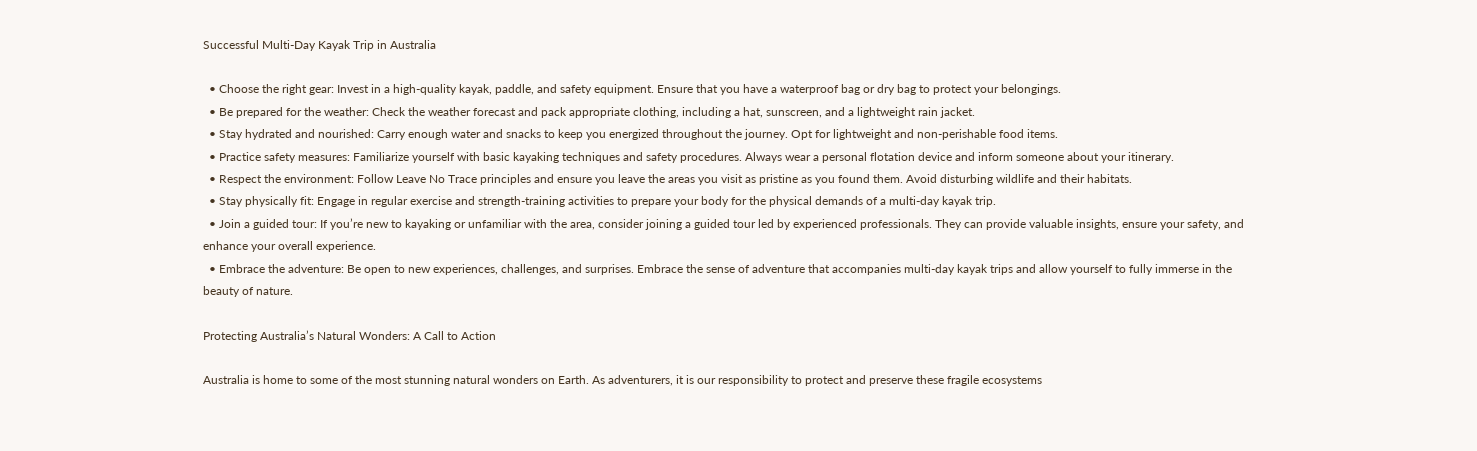Successful Multi-Day Kayak Trip in Australia

  • Choose the right gear: Invest in a high-quality kayak, paddle, and safety equipment. Ensure that you have a waterproof bag or dry bag to protect your belongings.
  • Be prepared for the weather: Check the weather forecast and pack appropriate clothing, including a hat, sunscreen, and a lightweight rain jacket.
  • Stay hydrated and nourished: Carry enough water and snacks to keep you energized throughout the journey. Opt for lightweight and non-perishable food items.
  • Practice safety measures: Familiarize yourself with basic kayaking techniques and safety procedures. Always wear a personal flotation device and inform someone about your itinerary.
  • Respect the environment: Follow Leave No Trace principles and ensure you leave the areas you visit as pristine as you found them. Avoid disturbing wildlife and their habitats.
  • Stay physically fit: Engage in regular exercise and strength-training activities to prepare your body for the physical demands of a multi-day kayak trip.
  • Join a guided tour: If you’re new to kayaking or unfamiliar with the area, consider joining a guided tour led by experienced professionals. They can provide valuable insights, ensure your safety, and enhance your overall experience.
  • Embrace the adventure: Be open to new experiences, challenges, and surprises. Embrace the sense of adventure that accompanies multi-day kayak trips and allow yourself to fully immerse in the beauty of nature.

Protecting Australia’s Natural Wonders: A Call to Action

Australia is home to some of the most stunning natural wonders on Earth. As adventurers, it is our responsibility to protect and preserve these fragile ecosystems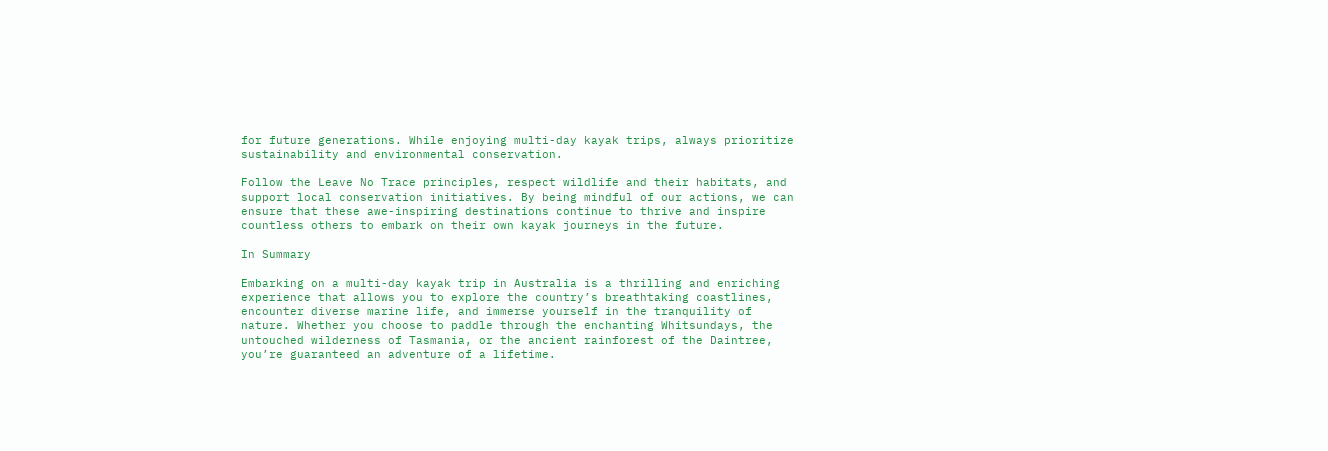for future generations. While enjoying multi-day kayak trips, always prioritize sustainability and environmental conservation.

Follow the Leave No Trace principles, respect wildlife and their habitats, and support local conservation initiatives. By being mindful of our actions, we can ensure that these awe-inspiring destinations continue to thrive and inspire countless others to embark on their own kayak journeys in the future.

In Summary

Embarking on a multi-day kayak trip in Australia is a thrilling and enriching experience that allows you to explore the country’s breathtaking coastlines, encounter diverse marine life, and immerse yourself in the tranquility of nature. Whether you choose to paddle through the enchanting Whitsundays, the untouched wilderness of Tasmania, or the ancient rainforest of the Daintree, you’re guaranteed an adventure of a lifetime.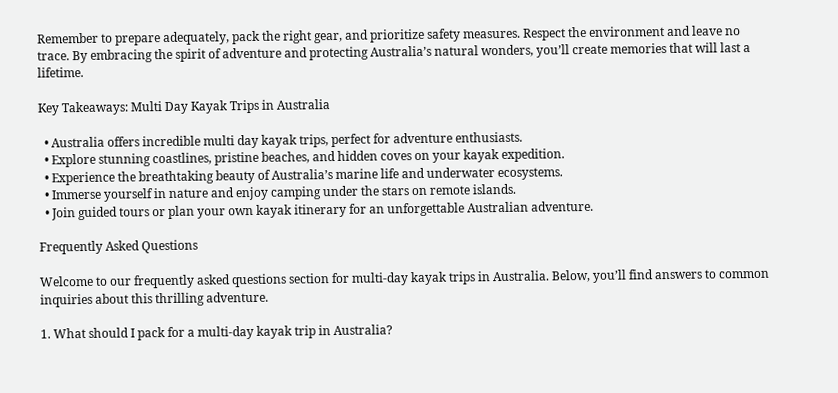Remember to prepare adequately, pack the right gear, and prioritize safety measures. Respect the environment and leave no trace. By embracing the spirit of adventure and protecting Australia’s natural wonders, you’ll create memories that will last a lifetime.

Key Takeaways: Multi Day Kayak Trips in Australia

  • Australia offers incredible multi day kayak trips, perfect for adventure enthusiasts.
  • Explore stunning coastlines, pristine beaches, and hidden coves on your kayak expedition.
  • Experience the breathtaking beauty of Australia’s marine life and underwater ecosystems.
  • Immerse yourself in nature and enjoy camping under the stars on remote islands.
  • Join guided tours or plan your own kayak itinerary for an unforgettable Australian adventure.

Frequently Asked Questions

Welcome to our frequently asked questions section for multi-day kayak trips in Australia. Below, you’ll find answers to common inquiries about this thrilling adventure.

1. What should I pack for a multi-day kayak trip in Australia?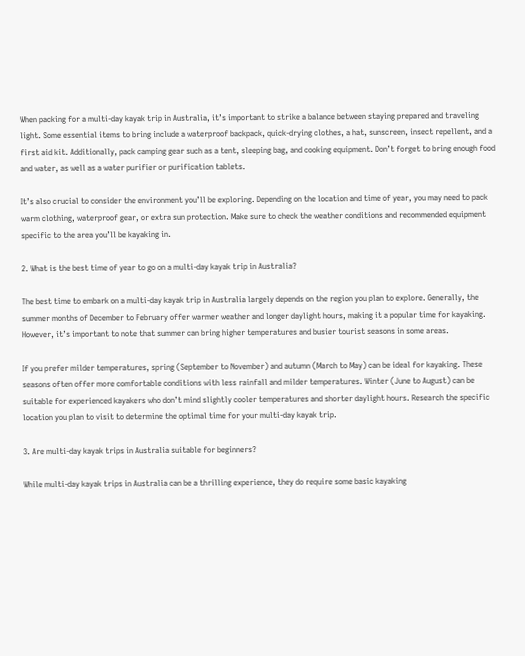When packing for a multi-day kayak trip in Australia, it’s important to strike a balance between staying prepared and traveling light. Some essential items to bring include a waterproof backpack, quick-drying clothes, a hat, sunscreen, insect repellent, and a first aid kit. Additionally, pack camping gear such as a tent, sleeping bag, and cooking equipment. Don’t forget to bring enough food and water, as well as a water purifier or purification tablets.

It’s also crucial to consider the environment you’ll be exploring. Depending on the location and time of year, you may need to pack warm clothing, waterproof gear, or extra sun protection. Make sure to check the weather conditions and recommended equipment specific to the area you’ll be kayaking in.

2. What is the best time of year to go on a multi-day kayak trip in Australia?

The best time to embark on a multi-day kayak trip in Australia largely depends on the region you plan to explore. Generally, the summer months of December to February offer warmer weather and longer daylight hours, making it a popular time for kayaking. However, it’s important to note that summer can bring higher temperatures and busier tourist seasons in some areas.

If you prefer milder temperatures, spring (September to November) and autumn (March to May) can be ideal for kayaking. These seasons often offer more comfortable conditions with less rainfall and milder temperatures. Winter (June to August) can be suitable for experienced kayakers who don’t mind slightly cooler temperatures and shorter daylight hours. Research the specific location you plan to visit to determine the optimal time for your multi-day kayak trip.

3. Are multi-day kayak trips in Australia suitable for beginners?

While multi-day kayak trips in Australia can be a thrilling experience, they do require some basic kayaking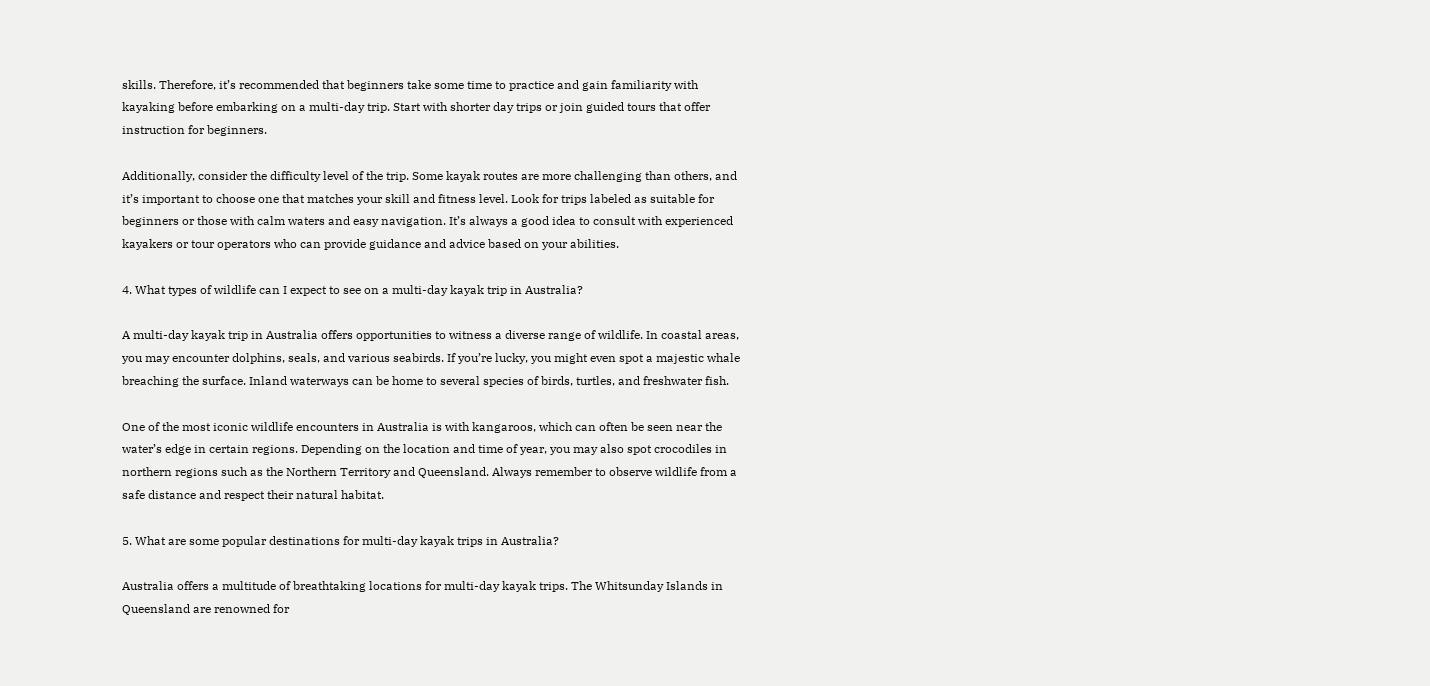skills. Therefore, it’s recommended that beginners take some time to practice and gain familiarity with kayaking before embarking on a multi-day trip. Start with shorter day trips or join guided tours that offer instruction for beginners.

Additionally, consider the difficulty level of the trip. Some kayak routes are more challenging than others, and it’s important to choose one that matches your skill and fitness level. Look for trips labeled as suitable for beginners or those with calm waters and easy navigation. It’s always a good idea to consult with experienced kayakers or tour operators who can provide guidance and advice based on your abilities.

4. What types of wildlife can I expect to see on a multi-day kayak trip in Australia?

A multi-day kayak trip in Australia offers opportunities to witness a diverse range of wildlife. In coastal areas, you may encounter dolphins, seals, and various seabirds. If you’re lucky, you might even spot a majestic whale breaching the surface. Inland waterways can be home to several species of birds, turtles, and freshwater fish.

One of the most iconic wildlife encounters in Australia is with kangaroos, which can often be seen near the water’s edge in certain regions. Depending on the location and time of year, you may also spot crocodiles in northern regions such as the Northern Territory and Queensland. Always remember to observe wildlife from a safe distance and respect their natural habitat.

5. What are some popular destinations for multi-day kayak trips in Australia?

Australia offers a multitude of breathtaking locations for multi-day kayak trips. The Whitsunday Islands in Queensland are renowned for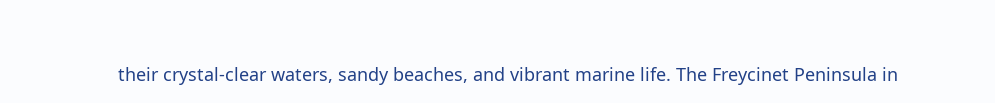their crystal-clear waters, sandy beaches, and vibrant marine life. The Freycinet Peninsula in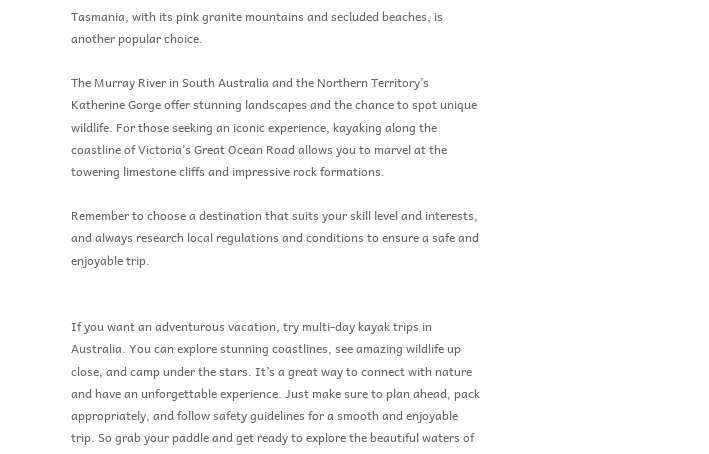Tasmania, with its pink granite mountains and secluded beaches, is another popular choice.

The Murray River in South Australia and the Northern Territory’s Katherine Gorge offer stunning landscapes and the chance to spot unique wildlife. For those seeking an iconic experience, kayaking along the coastline of Victoria’s Great Ocean Road allows you to marvel at the towering limestone cliffs and impressive rock formations.

Remember to choose a destination that suits your skill level and interests, and always research local regulations and conditions to ensure a safe and enjoyable trip.


If you want an adventurous vacation, try multi-day kayak trips in Australia. You can explore stunning coastlines, see amazing wildlife up close, and camp under the stars. It’s a great way to connect with nature and have an unforgettable experience. Just make sure to plan ahead, pack appropriately, and follow safety guidelines for a smooth and enjoyable trip. So grab your paddle and get ready to explore the beautiful waters of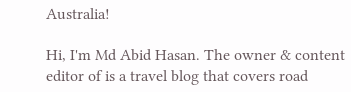Australia!

Hi, I'm Md Abid Hasan. The owner & content editor of is a travel blog that covers road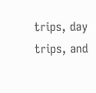trips, day trips, and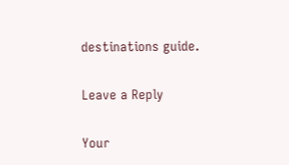destinations guide.

Leave a Reply

Your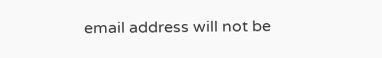email address will not be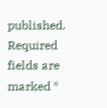published. Required fields are marked *